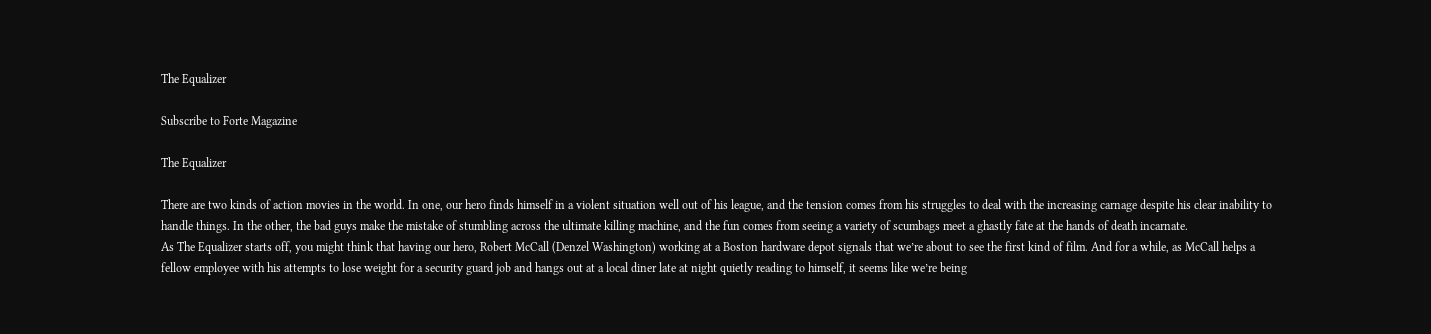The Equalizer

Subscribe to Forte Magazine

The Equalizer

There are two kinds of action movies in the world. In one, our hero finds himself in a violent situation well out of his league, and the tension comes from his struggles to deal with the increasing carnage despite his clear inability to handle things. In the other, the bad guys make the mistake of stumbling across the ultimate killing machine, and the fun comes from seeing a variety of scumbags meet a ghastly fate at the hands of death incarnate.
As The Equalizer starts off, you might think that having our hero, Robert McCall (Denzel Washington) working at a Boston hardware depot signals that we’re about to see the first kind of film. And for a while, as McCall helps a fellow employee with his attempts to lose weight for a security guard job and hangs out at a local diner late at night quietly reading to himself, it seems like we’re being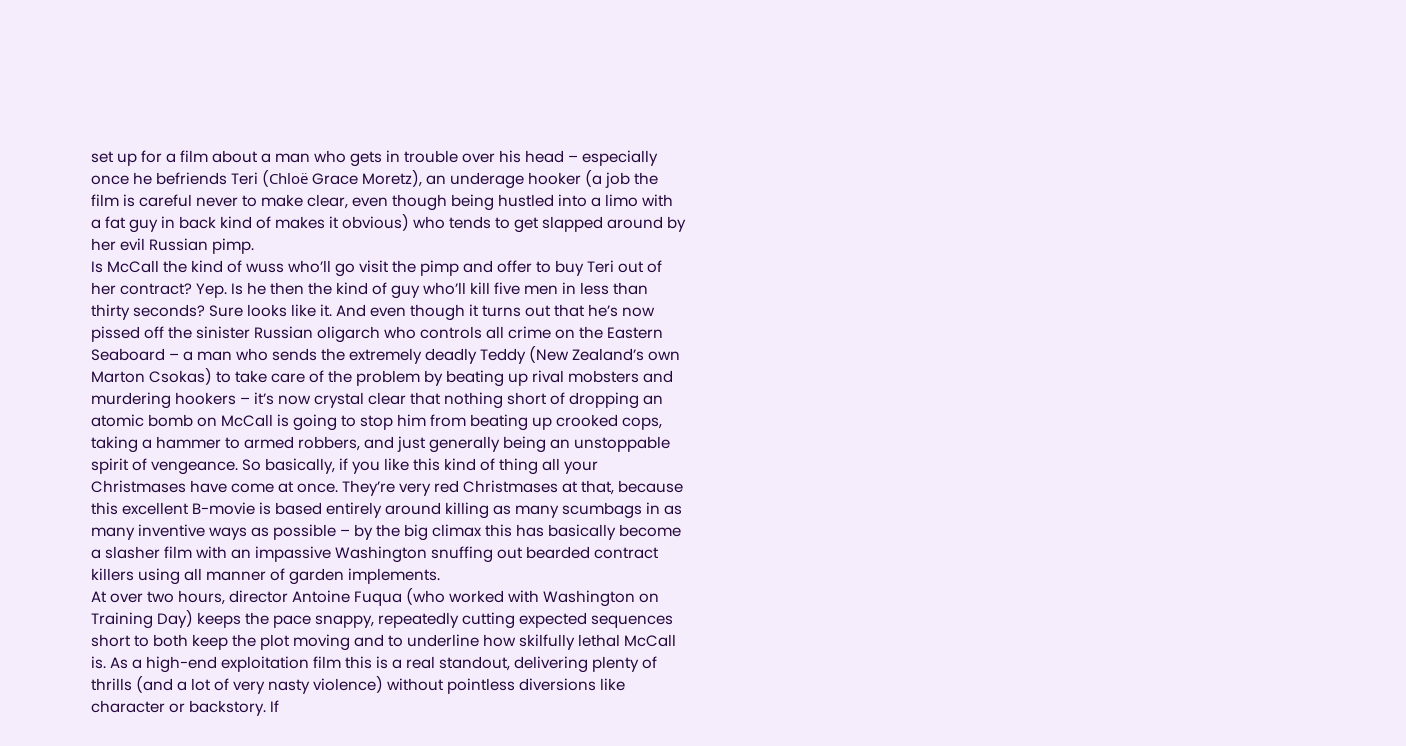set up for a film about a man who gets in trouble over his head – especially once he befriends Teri (Chloë Grace Moretz), an underage hooker (a job the film is careful never to make clear, even though being hustled into a limo with a fat guy in back kind of makes it obvious) who tends to get slapped around by her evil Russian pimp.
Is McCall the kind of wuss who’ll go visit the pimp and offer to buy Teri out of her contract? Yep. Is he then the kind of guy who’ll kill five men in less than thirty seconds? Sure looks like it. And even though it turns out that he’s now pissed off the sinister Russian oligarch who controls all crime on the Eastern Seaboard – a man who sends the extremely deadly Teddy (New Zealand’s own Marton Csokas) to take care of the problem by beating up rival mobsters and murdering hookers – it’s now crystal clear that nothing short of dropping an atomic bomb on McCall is going to stop him from beating up crooked cops, taking a hammer to armed robbers, and just generally being an unstoppable spirit of vengeance. So basically, if you like this kind of thing all your Christmases have come at once. They’re very red Christmases at that, because this excellent B-movie is based entirely around killing as many scumbags in as many inventive ways as possible – by the big climax this has basically become a slasher film with an impassive Washington snuffing out bearded contract killers using all manner of garden implements.
At over two hours, director Antoine Fuqua (who worked with Washington on Training Day) keeps the pace snappy, repeatedly cutting expected sequences short to both keep the plot moving and to underline how skilfully lethal McCall is. As a high-end exploitation film this is a real standout, delivering plenty of thrills (and a lot of very nasty violence) without pointless diversions like character or backstory. If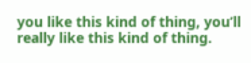you like this kind of thing, you’ll really like this kind of thing.